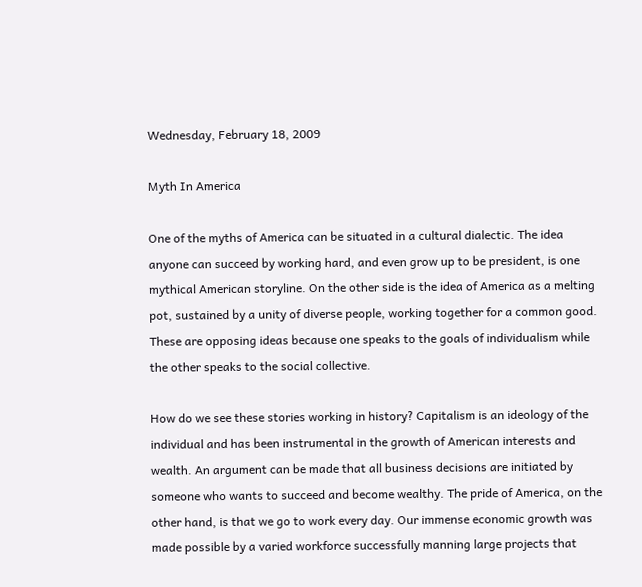Wednesday, February 18, 2009

Myth In America

One of the myths of America can be situated in a cultural dialectic. The idea anyone can succeed by working hard, and even grow up to be president, is one mythical American storyline. On the other side is the idea of America as a melting pot, sustained by a unity of diverse people, working together for a common good. These are opposing ideas because one speaks to the goals of individualism while the other speaks to the social collective.

How do we see these stories working in history? Capitalism is an ideology of the individual and has been instrumental in the growth of American interests and wealth. An argument can be made that all business decisions are initiated by someone who wants to succeed and become wealthy. The pride of America, on the other hand, is that we go to work every day. Our immense economic growth was made possible by a varied workforce successfully manning large projects that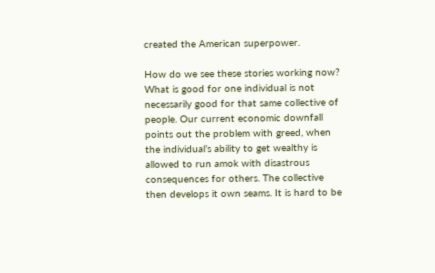created the American superpower.

How do we see these stories working now? What is good for one individual is not necessarily good for that same collective of people. Our current economic downfall points out the problem with greed, when the individual’s ability to get wealthy is allowed to run amok with disastrous consequences for others. The collective then develops it own seams. It is hard to be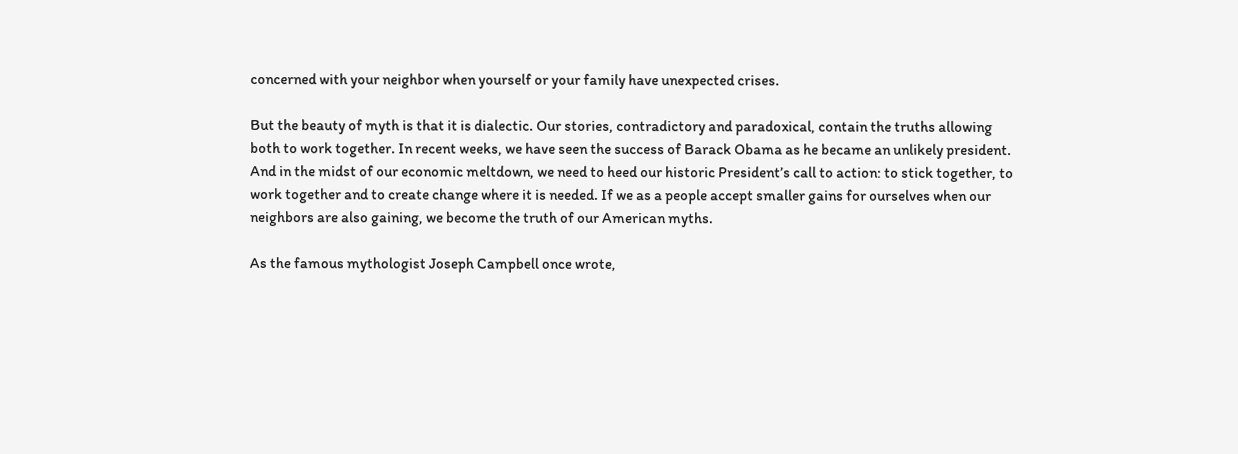concerned with your neighbor when yourself or your family have unexpected crises.

But the beauty of myth is that it is dialectic. Our stories, contradictory and paradoxical, contain the truths allowing both to work together. In recent weeks, we have seen the success of Barack Obama as he became an unlikely president. And in the midst of our economic meltdown, we need to heed our historic President’s call to action: to stick together, to work together and to create change where it is needed. If we as a people accept smaller gains for ourselves when our neighbors are also gaining, we become the truth of our American myths.

As the famous mythologist Joseph Campbell once wrote,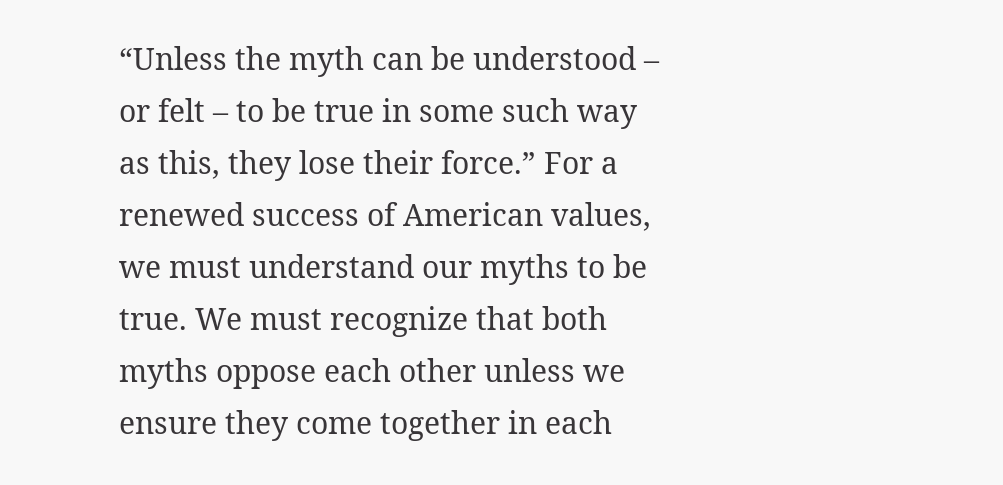“Unless the myth can be understood – or felt – to be true in some such way as this, they lose their force.” For a renewed success of American values, we must understand our myths to be true. We must recognize that both myths oppose each other unless we ensure they come together in each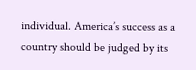individual. America’s success as a country should be judged by its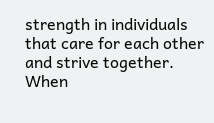strength in individuals that care for each other and strive together. When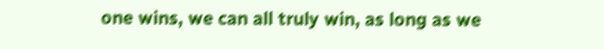one wins, we can all truly win, as long as we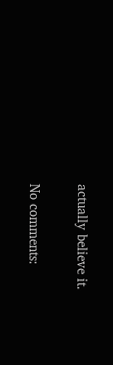actually believe it.

No comments: